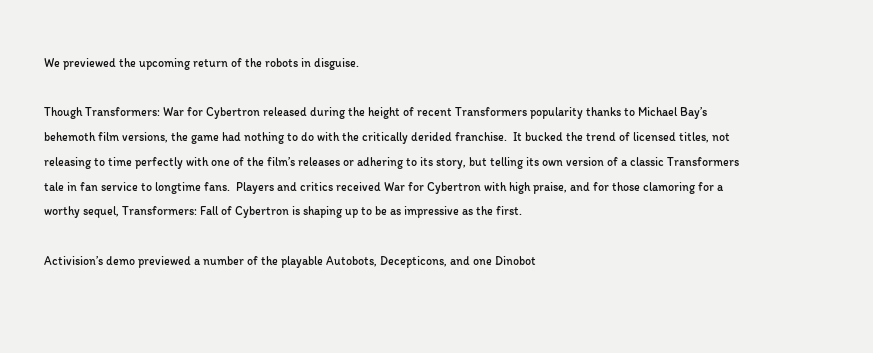We previewed the upcoming return of the robots in disguise.

Though Transformers: War for Cybertron released during the height of recent Transformers popularity thanks to Michael Bay’s behemoth film versions, the game had nothing to do with the critically derided franchise.  It bucked the trend of licensed titles, not releasing to time perfectly with one of the film’s releases or adhering to its story, but telling its own version of a classic Transformers tale in fan service to longtime fans.  Players and critics received War for Cybertron with high praise, and for those clamoring for a worthy sequel, Transformers: Fall of Cybertron is shaping up to be as impressive as the first.

Activision’s demo previewed a number of the playable Autobots, Decepticons, and one Dinobot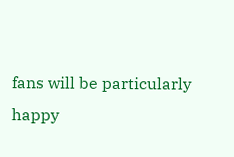fans will be particularly happy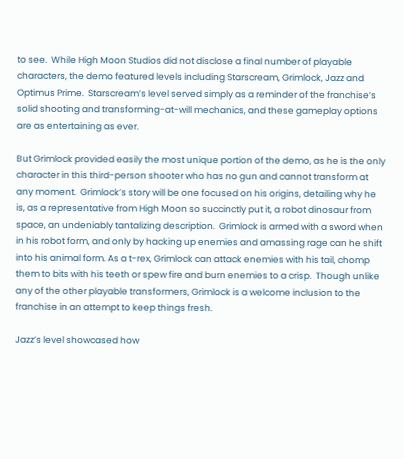to see.  While High Moon Studios did not disclose a final number of playable characters, the demo featured levels including Starscream, Grimlock, Jazz and Optimus Prime.  Starscream’s level served simply as a reminder of the franchise’s solid shooting and transforming-at-will mechanics, and these gameplay options are as entertaining as ever.

But Grimlock provided easily the most unique portion of the demo, as he is the only character in this third-person shooter who has no gun and cannot transform at any moment.  Grimlock’s story will be one focused on his origins, detailing why he is, as a representative from High Moon so succinctly put it, a robot dinosaur from space, an undeniably tantalizing description.  Grimlock is armed with a sword when in his robot form, and only by hacking up enemies and amassing rage can he shift into his animal form. As a t-rex, Grimlock can attack enemies with his tail, chomp them to bits with his teeth or spew fire and burn enemies to a crisp.  Though unlike any of the other playable transformers, Grimlock is a welcome inclusion to the franchise in an attempt to keep things fresh.

Jazz’s level showcased how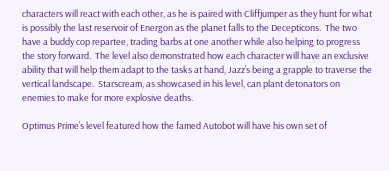characters will react with each other, as he is paired with Cliffjumper as they hunt for what is possibly the last reservoir of Energon as the planet falls to the Decepticons.  The two have a buddy cop repartee, trading barbs at one another while also helping to progress the story forward.  The level also demonstrated how each character will have an exclusive ability that will help them adapt to the tasks at hand, Jazz’s being a grapple to traverse the vertical landscape.  Starscream, as showcased in his level, can plant detonators on enemies to make for more explosive deaths.

Optimus Prime’s level featured how the famed Autobot will have his own set of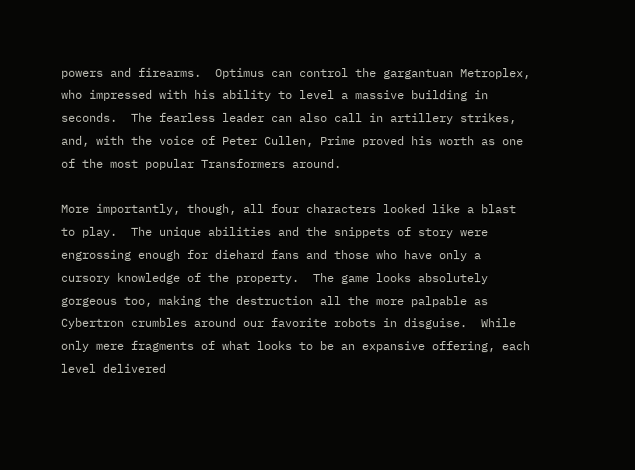powers and firearms.  Optimus can control the gargantuan Metroplex, who impressed with his ability to level a massive building in seconds.  The fearless leader can also call in artillery strikes, and, with the voice of Peter Cullen, Prime proved his worth as one of the most popular Transformers around.

More importantly, though, all four characters looked like a blast to play.  The unique abilities and the snippets of story were engrossing enough for diehard fans and those who have only a cursory knowledge of the property.  The game looks absolutely gorgeous too, making the destruction all the more palpable as Cybertron crumbles around our favorite robots in disguise.  While only mere fragments of what looks to be an expansive offering, each level delivered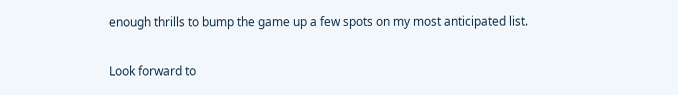enough thrills to bump the game up a few spots on my most anticipated list.

Look forward to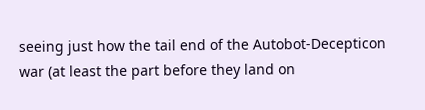seeing just how the tail end of the Autobot-Decepticon war (at least the part before they land on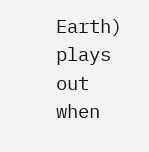Earth) plays out when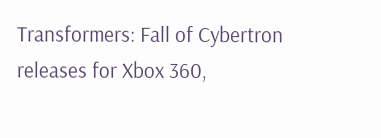Transformers: Fall of Cybertron releases for Xbox 360,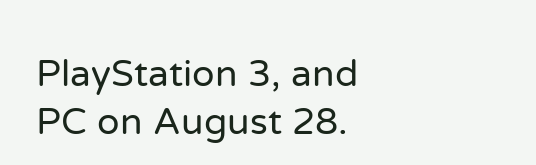PlayStation 3, and PC on August 28.